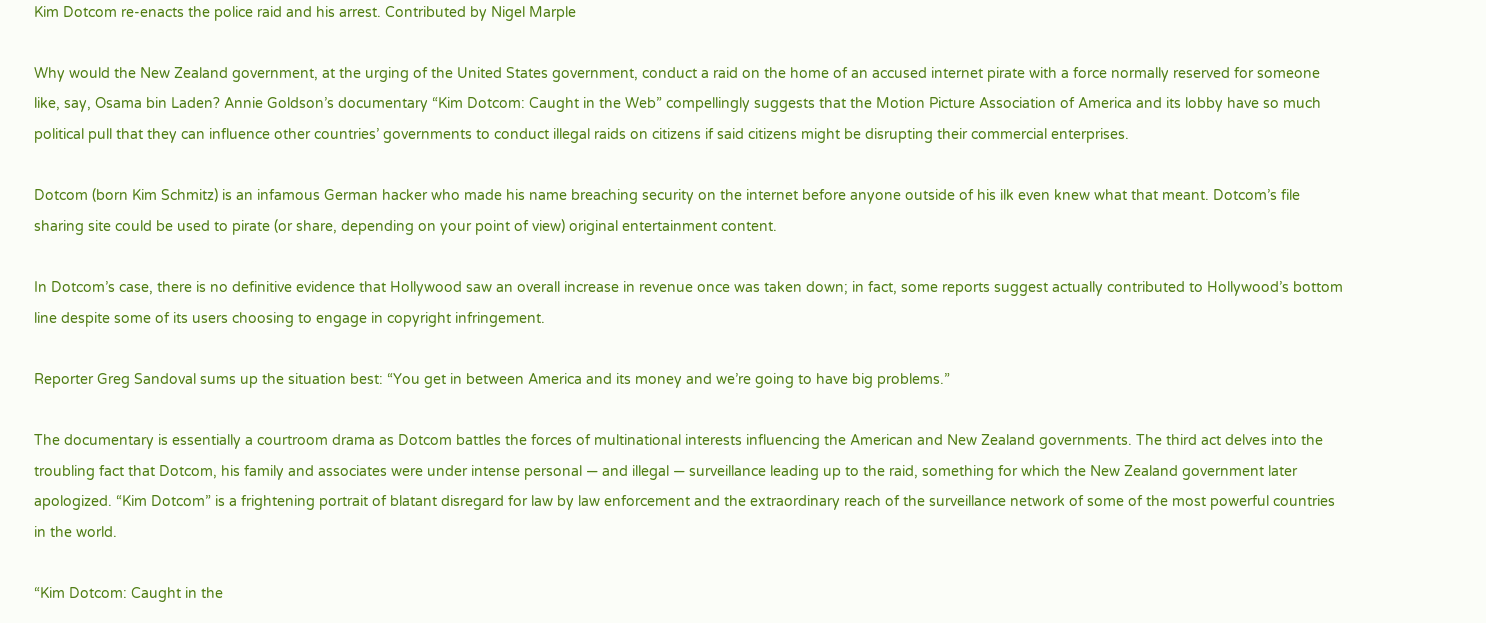Kim Dotcom re-enacts the police raid and his arrest. Contributed by Nigel Marple

Why would the New Zealand government, at the urging of the United States government, conduct a raid on the home of an accused internet pirate with a force normally reserved for someone like, say, Osama bin Laden? Annie Goldson’s documentary “Kim Dotcom: Caught in the Web” compellingly suggests that the Motion Picture Association of America and its lobby have so much political pull that they can influence other countries’ governments to conduct illegal raids on citizens if said citizens might be disrupting their commercial enterprises.

Dotcom (born Kim Schmitz) is an infamous German hacker who made his name breaching security on the internet before anyone outside of his ilk even knew what that meant. Dotcom’s file sharing site could be used to pirate (or share, depending on your point of view) original entertainment content.

In Dotcom’s case, there is no definitive evidence that Hollywood saw an overall increase in revenue once was taken down; in fact, some reports suggest actually contributed to Hollywood’s bottom line despite some of its users choosing to engage in copyright infringement.

Reporter Greg Sandoval sums up the situation best: “You get in between America and its money and we’re going to have big problems.”

The documentary is essentially a courtroom drama as Dotcom battles the forces of multinational interests influencing the American and New Zealand governments. The third act delves into the troubling fact that Dotcom, his family and associates were under intense personal — and illegal — surveillance leading up to the raid, something for which the New Zealand government later apologized. “Kim Dotcom” is a frightening portrait of blatant disregard for law by law enforcement and the extraordinary reach of the surveillance network of some of the most powerful countries in the world.

“Kim Dotcom: Caught in the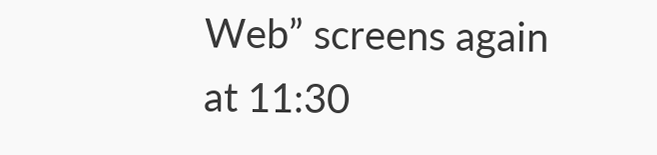Web” screens again at 11:30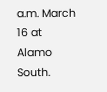a.m. March 16 at Alamo South.